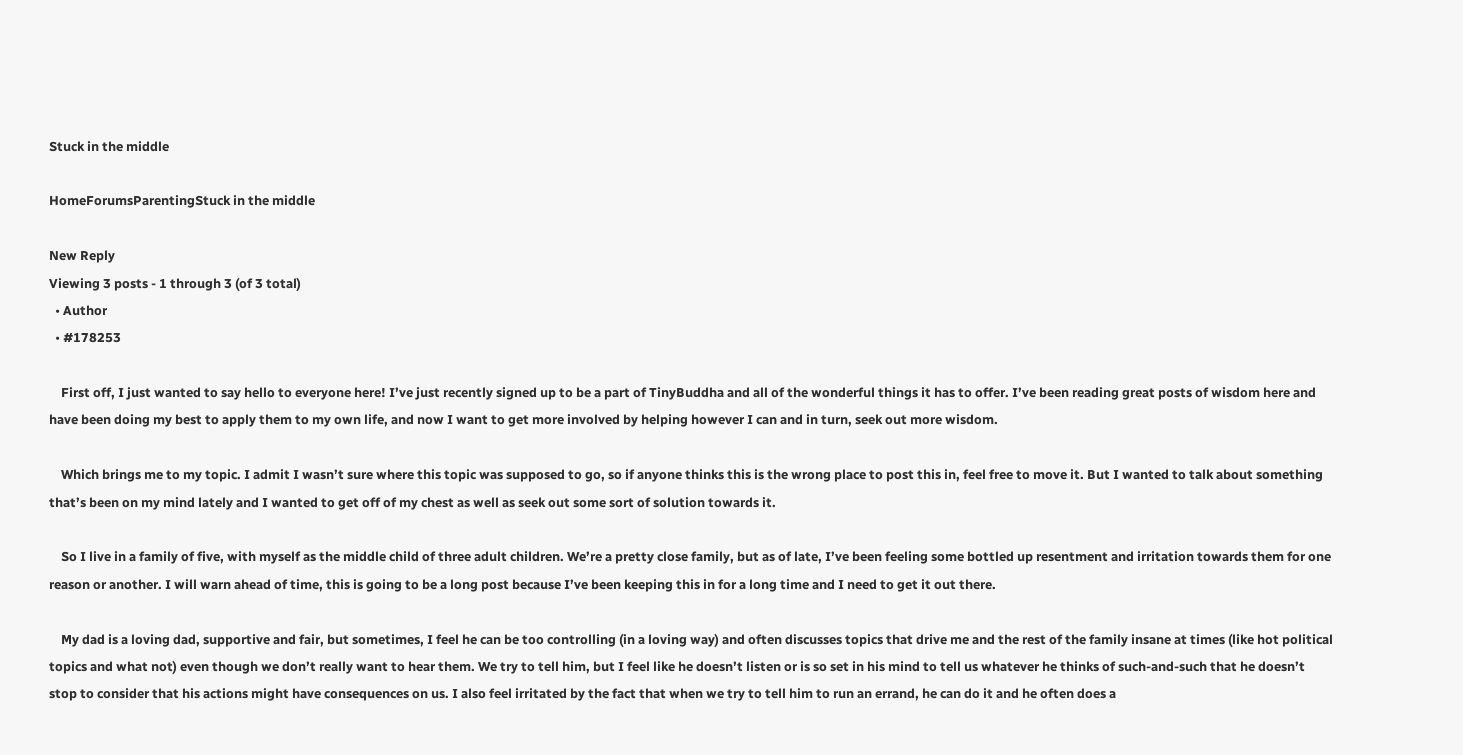Stuck in the middle

HomeForumsParentingStuck in the middle

New Reply
Viewing 3 posts - 1 through 3 (of 3 total)
  • Author
  • #178253

    First off, I just wanted to say hello to everyone here! I’ve just recently signed up to be a part of TinyBuddha and all of the wonderful things it has to offer. I’ve been reading great posts of wisdom here and have been doing my best to apply them to my own life, and now I want to get more involved by helping however I can and in turn, seek out more wisdom.

    Which brings me to my topic. I admit I wasn’t sure where this topic was supposed to go, so if anyone thinks this is the wrong place to post this in, feel free to move it. But I wanted to talk about something that’s been on my mind lately and I wanted to get off of my chest as well as seek out some sort of solution towards it.

    So I live in a family of five, with myself as the middle child of three adult children. We’re a pretty close family, but as of late, I’ve been feeling some bottled up resentment and irritation towards them for one reason or another. I will warn ahead of time, this is going to be a long post because I’ve been keeping this in for a long time and I need to get it out there.

    My dad is a loving dad, supportive and fair, but sometimes, I feel he can be too controlling (in a loving way) and often discusses topics that drive me and the rest of the family insane at times (like hot political topics and what not) even though we don’t really want to hear them. We try to tell him, but I feel like he doesn’t listen or is so set in his mind to tell us whatever he thinks of such-and-such that he doesn’t stop to consider that his actions might have consequences on us. I also feel irritated by the fact that when we try to tell him to run an errand, he can do it and he often does a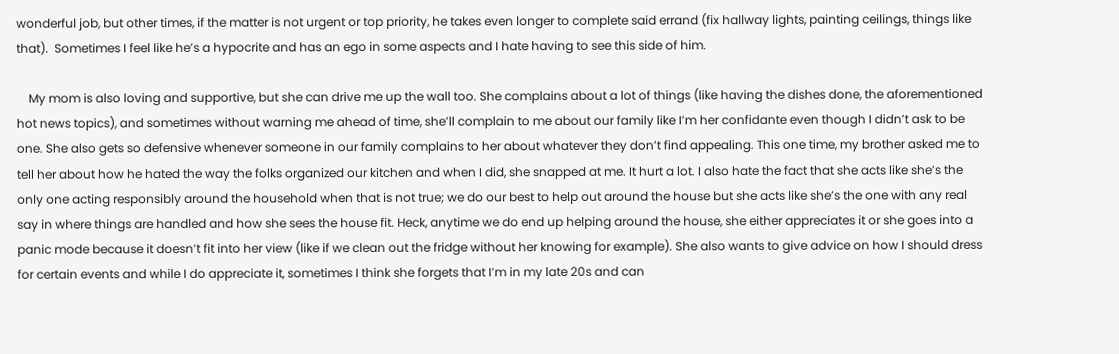wonderful job, but other times, if the matter is not urgent or top priority, he takes even longer to complete said errand (fix hallway lights, painting ceilings, things like that).  Sometimes I feel like he’s a hypocrite and has an ego in some aspects and I hate having to see this side of him.

    My mom is also loving and supportive, but she can drive me up the wall too. She complains about a lot of things (like having the dishes done, the aforementioned hot news topics), and sometimes without warning me ahead of time, she’ll complain to me about our family like I’m her confidante even though I didn’t ask to be one. She also gets so defensive whenever someone in our family complains to her about whatever they don’t find appealing. This one time, my brother asked me to tell her about how he hated the way the folks organized our kitchen and when I did, she snapped at me. It hurt a lot. I also hate the fact that she acts like she’s the only one acting responsibly around the household when that is not true; we do our best to help out around the house but she acts like she’s the one with any real say in where things are handled and how she sees the house fit. Heck, anytime we do end up helping around the house, she either appreciates it or she goes into a panic mode because it doesn’t fit into her view (like if we clean out the fridge without her knowing for example). She also wants to give advice on how I should dress for certain events and while I do appreciate it, sometimes I think she forgets that I’m in my late 20s and can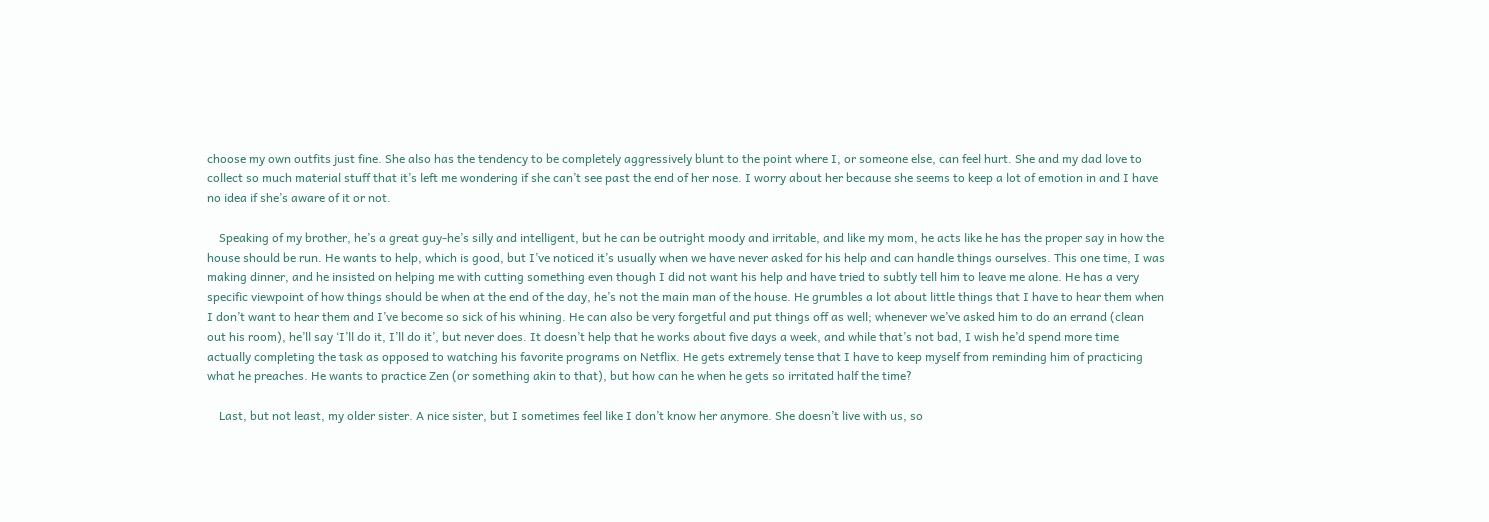choose my own outfits just fine. She also has the tendency to be completely aggressively blunt to the point where I, or someone else, can feel hurt. She and my dad love to collect so much material stuff that it’s left me wondering if she can’t see past the end of her nose. I worry about her because she seems to keep a lot of emotion in and I have no idea if she’s aware of it or not.

    Speaking of my brother, he’s a great guy-he’s silly and intelligent, but he can be outright moody and irritable, and like my mom, he acts like he has the proper say in how the house should be run. He wants to help, which is good, but I’ve noticed it’s usually when we have never asked for his help and can handle things ourselves. This one time, I was making dinner, and he insisted on helping me with cutting something even though I did not want his help and have tried to subtly tell him to leave me alone. He has a very specific viewpoint of how things should be when at the end of the day, he’s not the main man of the house. He grumbles a lot about little things that I have to hear them when I don’t want to hear them and I’ve become so sick of his whining. He can also be very forgetful and put things off as well; whenever we’ve asked him to do an errand (clean out his room), he’ll say ‘I’ll do it, I’ll do it’, but never does. It doesn’t help that he works about five days a week, and while that’s not bad, I wish he’d spend more time actually completing the task as opposed to watching his favorite programs on Netflix. He gets extremely tense that I have to keep myself from reminding him of practicing what he preaches. He wants to practice Zen (or something akin to that), but how can he when he gets so irritated half the time?

    Last, but not least, my older sister. A nice sister, but I sometimes feel like I don’t know her anymore. She doesn’t live with us, so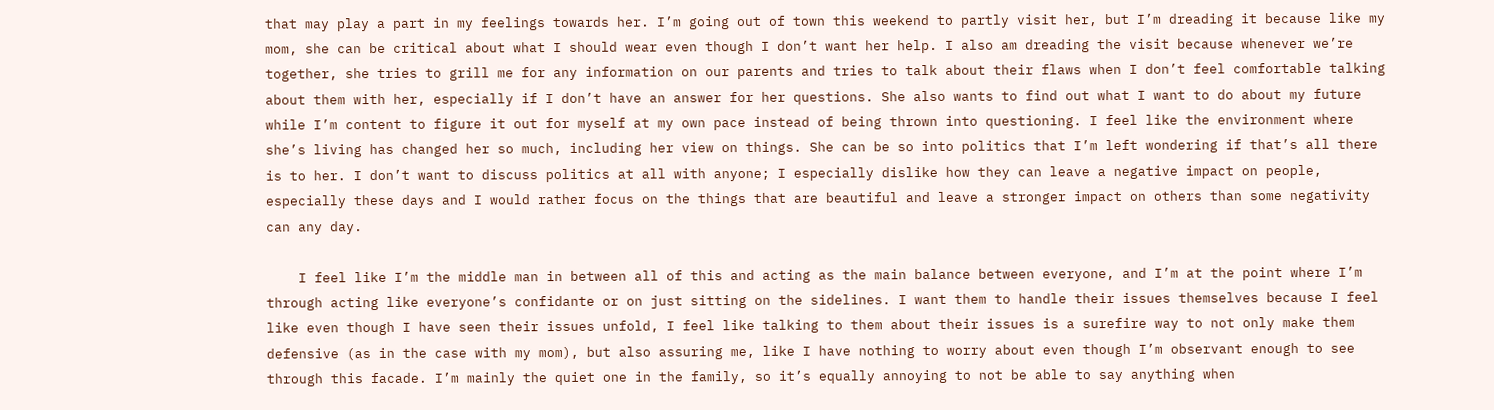that may play a part in my feelings towards her. I’m going out of town this weekend to partly visit her, but I’m dreading it because like my mom, she can be critical about what I should wear even though I don’t want her help. I also am dreading the visit because whenever we’re together, she tries to grill me for any information on our parents and tries to talk about their flaws when I don’t feel comfortable talking about them with her, especially if I don’t have an answer for her questions. She also wants to find out what I want to do about my future while I’m content to figure it out for myself at my own pace instead of being thrown into questioning. I feel like the environment where she’s living has changed her so much, including her view on things. She can be so into politics that I’m left wondering if that’s all there is to her. I don’t want to discuss politics at all with anyone; I especially dislike how they can leave a negative impact on people, especially these days and I would rather focus on the things that are beautiful and leave a stronger impact on others than some negativity can any day.

    I feel like I’m the middle man in between all of this and acting as the main balance between everyone, and I’m at the point where I’m through acting like everyone’s confidante or on just sitting on the sidelines. I want them to handle their issues themselves because I feel like even though I have seen their issues unfold, I feel like talking to them about their issues is a surefire way to not only make them defensive (as in the case with my mom), but also assuring me, like I have nothing to worry about even though I’m observant enough to see through this facade. I’m mainly the quiet one in the family, so it’s equally annoying to not be able to say anything when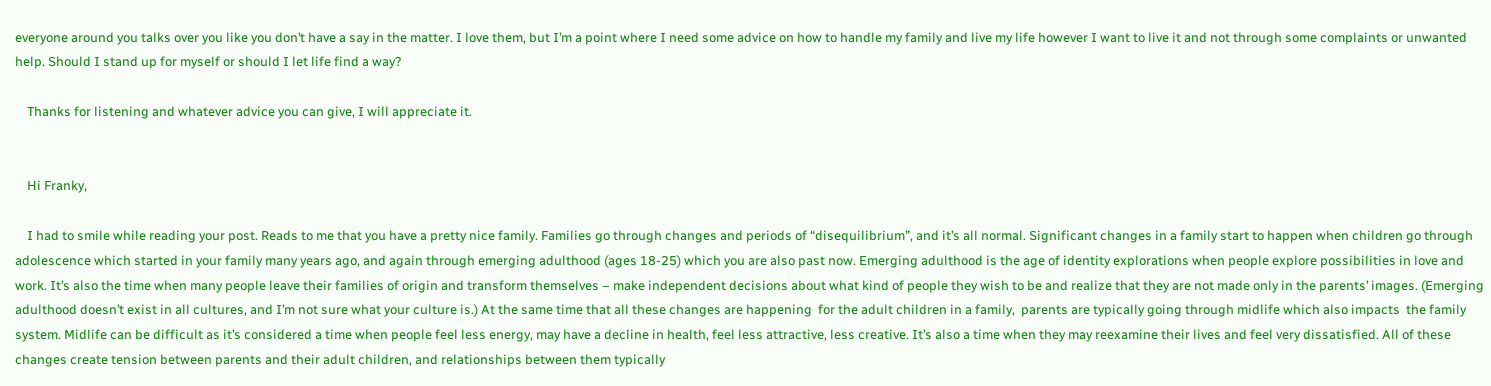everyone around you talks over you like you don’t have a say in the matter. I love them, but I’m a point where I need some advice on how to handle my family and live my life however I want to live it and not through some complaints or unwanted help. Should I stand up for myself or should I let life find a way?

    Thanks for listening and whatever advice you can give, I will appreciate it.


    Hi Franky,

    I had to smile while reading your post. Reads to me that you have a pretty nice family. Families go through changes and periods of “disequilibrium”, and it’s all normal. Significant changes in a family start to happen when children go through adolescence which started in your family many years ago, and again through emerging adulthood (ages 18-25) which you are also past now. Emerging adulthood is the age of identity explorations when people explore possibilities in love and work. It’s also the time when many people leave their families of origin and transform themselves – make independent decisions about what kind of people they wish to be and realize that they are not made only in the parents’ images. (Emerging adulthood doesn’t exist in all cultures, and I’m not sure what your culture is.) At the same time that all these changes are happening  for the adult children in a family,  parents are typically going through midlife which also impacts  the family system. Midlife can be difficult as it’s considered a time when people feel less energy, may have a decline in health, feel less attractive, less creative. It’s also a time when they may reexamine their lives and feel very dissatisfied. All of these changes create tension between parents and their adult children, and relationships between them typically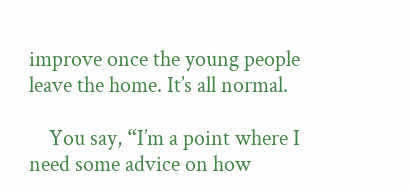improve once the young people leave the home. It’s all normal.

    You say, “I’m a point where I need some advice on how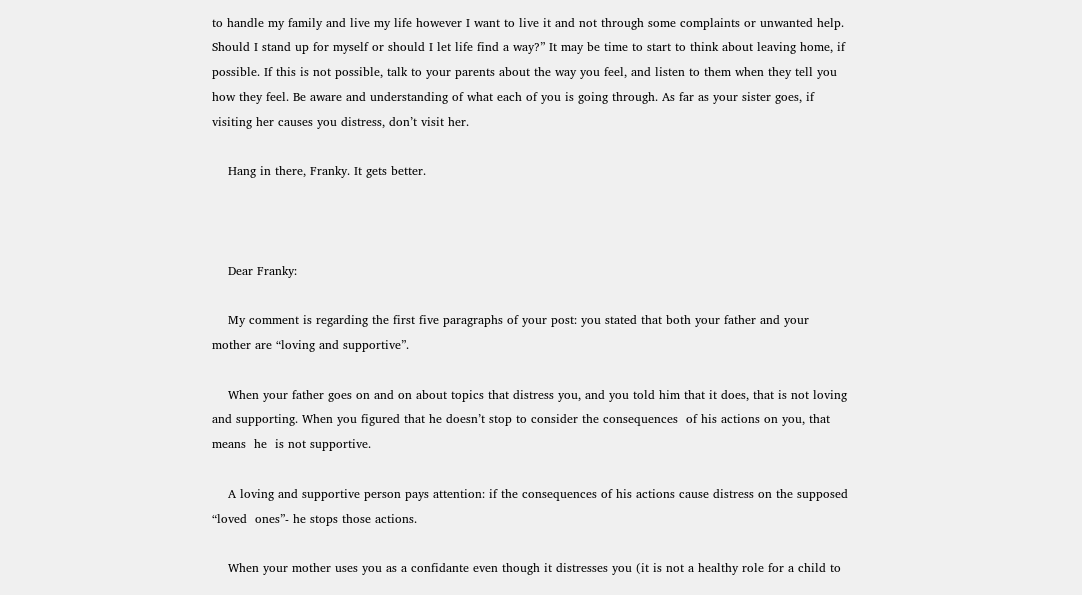to handle my family and live my life however I want to live it and not through some complaints or unwanted help. Should I stand up for myself or should I let life find a way?” It may be time to start to think about leaving home, if possible. If this is not possible, talk to your parents about the way you feel, and listen to them when they tell you how they feel. Be aware and understanding of what each of you is going through. As far as your sister goes, if visiting her causes you distress, don’t visit her.

    Hang in there, Franky. It gets better.



    Dear Franky:

    My comment is regarding the first five paragraphs of your post: you stated that both your father and your mother are “loving and supportive”.

    When your father goes on and on about topics that distress you, and you told him that it does, that is not loving and supporting. When you figured that he doesn’t stop to consider the consequences  of his actions on you, that means  he  is not supportive.

    A loving and supportive person pays attention: if the consequences of his actions cause distress on the supposed “loved  ones”- he stops those actions.

    When your mother uses you as a confidante even though it distresses you (it is not a healthy role for a child to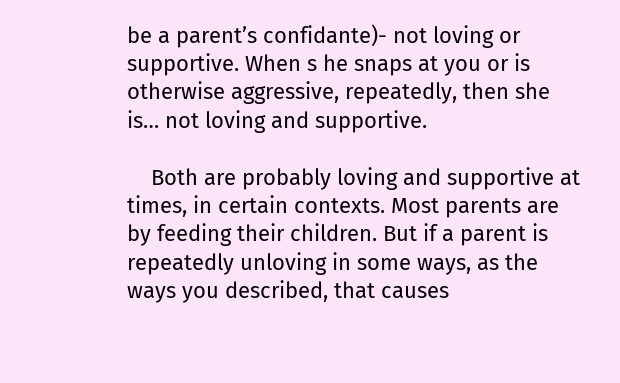be a parent’s confidante)- not loving or supportive. When s he snaps at you or is otherwise aggressive, repeatedly, then she is… not loving and supportive.

    Both are probably loving and supportive at times, in certain contexts. Most parents are by feeding their children. But if a parent is repeatedly unloving in some ways, as the ways you described, that causes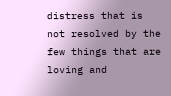distress that is not resolved by the few things that are loving and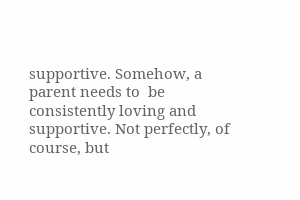supportive. Somehow, a parent needs to  be consistently loving and supportive. Not perfectly, of course, but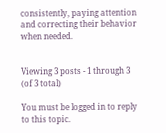consistently, paying attention and correcting their behavior when needed.


Viewing 3 posts - 1 through 3 (of 3 total)

You must be logged in to reply to this topic.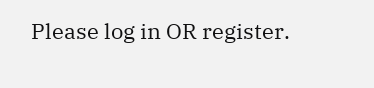Please log in OR register.